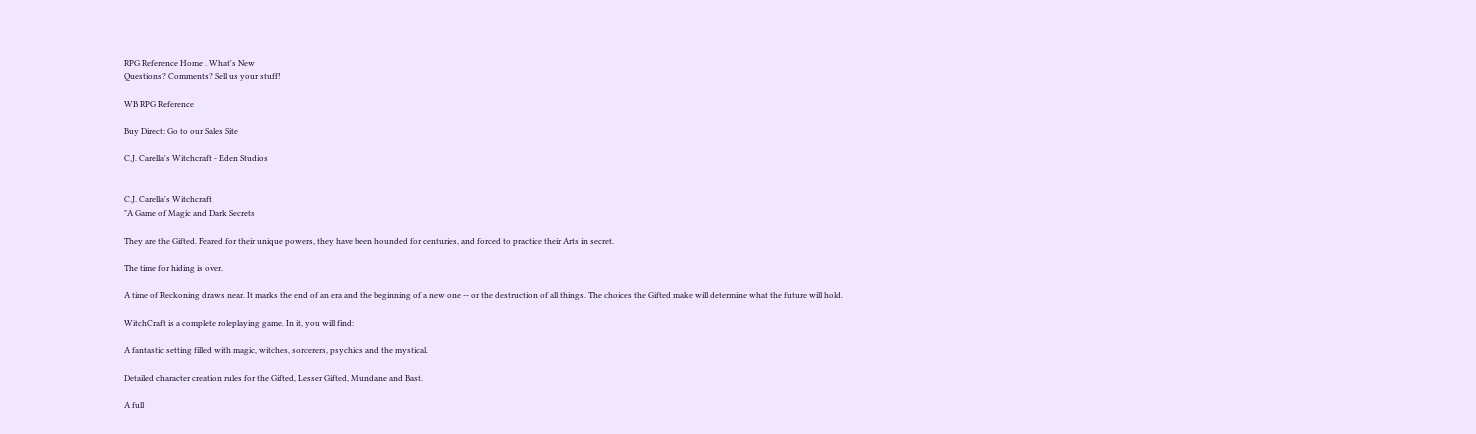RPG Reference Home . What's New
Questions? Comments? Sell us your stuff!

WB RPG Reference

Buy Direct: Go to our Sales Site

C.J. Carella's Witchcraft - Eden Studios


C.J. Carella's Witchcraft
"A Game of Magic and Dark Secrets

They are the Gifted. Feared for their unique powers, they have been hounded for centuries, and forced to practice their Arts in secret.

The time for hiding is over.

A time of Reckoning draws near. It marks the end of an era and the beginning of a new one -- or the destruction of all things. The choices the Gifted make will determine what the future will hold.

WitchCraft is a complete roleplaying game. In it, you will find:

A fantastic setting filled with magic, witches, sorcerers, psychics and the mystical.

Detailed character creation rules for the Gifted, Lesser Gifted, Mundane and Bast.

A full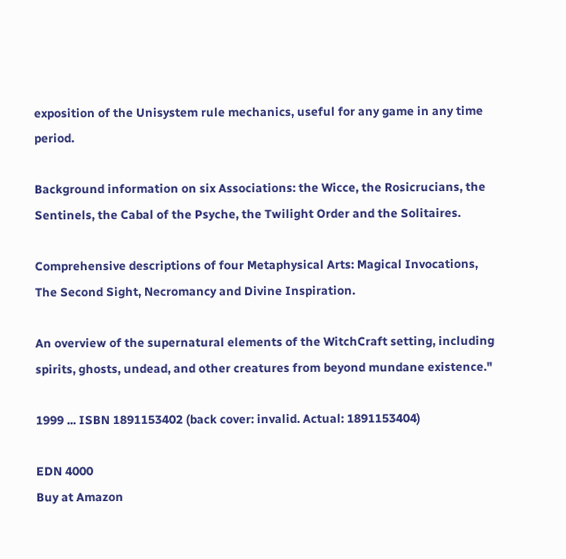exposition of the Unisystem rule mechanics, useful for any game in any time period.

Background information on six Associations: the Wicce, the Rosicrucians, the Sentinels, the Cabal of the Psyche, the Twilight Order and the Solitaires.

Comprehensive descriptions of four Metaphysical Arts: Magical Invocations, The Second Sight, Necromancy and Divine Inspiration.

An overview of the supernatural elements of the WitchCraft setting, including spirits, ghosts, undead, and other creatures from beyond mundane existence."

1999 ... ISBN 1891153402 (back cover: invalid. Actual: 1891153404)

EDN 4000
Buy at Amazon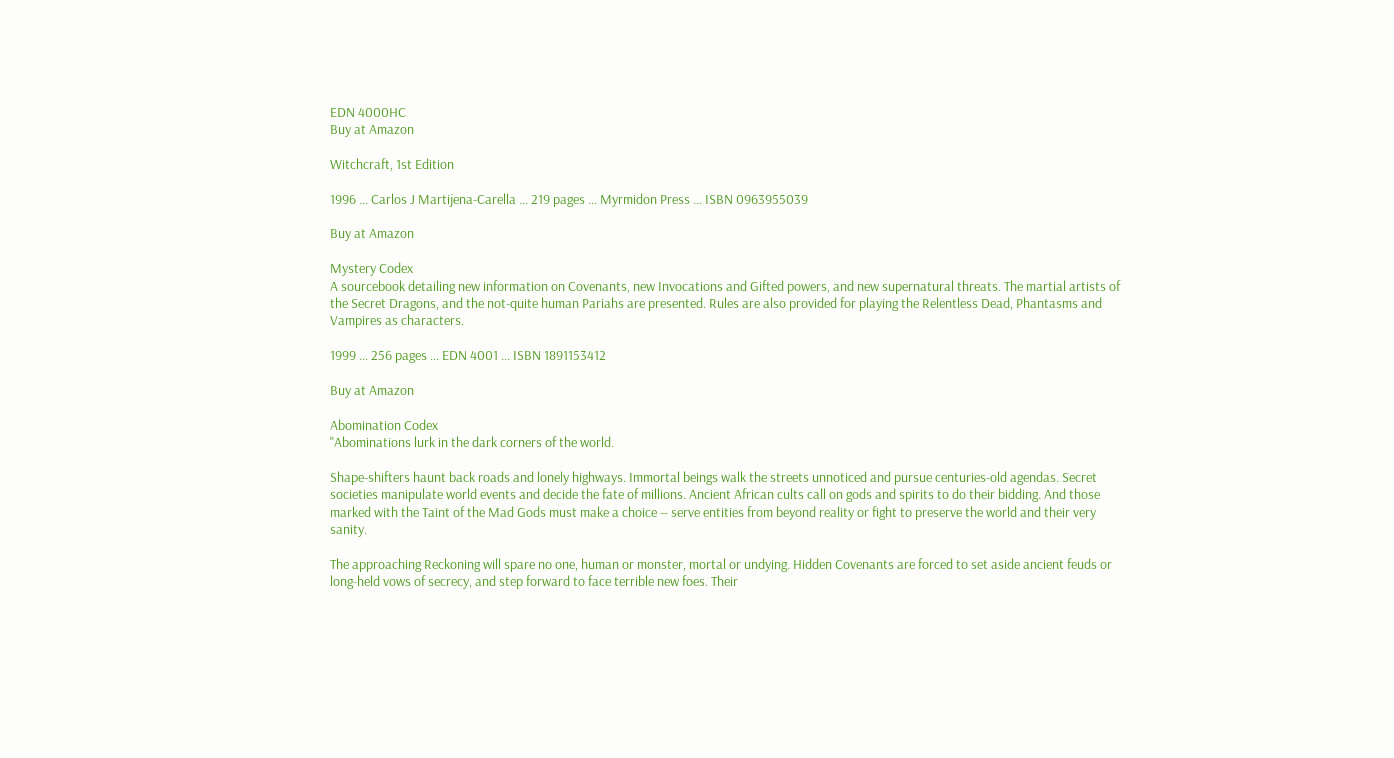EDN 4000HC
Buy at Amazon

Witchcraft, 1st Edition

1996 ... Carlos J Martijena-Carella ... 219 pages ... Myrmidon Press ... ISBN 0963955039

Buy at Amazon

Mystery Codex
A sourcebook detailing new information on Covenants, new Invocations and Gifted powers, and new supernatural threats. The martial artists of the Secret Dragons, and the not-quite human Pariahs are presented. Rules are also provided for playing the Relentless Dead, Phantasms and Vampires as characters.

1999 ... 256 pages ... EDN 4001 ... ISBN 1891153412

Buy at Amazon

Abomination Codex
"Abominations lurk in the dark corners of the world.

Shape-shifters haunt back roads and lonely highways. Immortal beings walk the streets unnoticed and pursue centuries-old agendas. Secret societies manipulate world events and decide the fate of millions. Ancient African cults call on gods and spirits to do their bidding. And those marked with the Taint of the Mad Gods must make a choice -- serve entities from beyond reality or fight to preserve the world and their very sanity.

The approaching Reckoning will spare no one, human or monster, mortal or undying. Hidden Covenants are forced to set aside ancient feuds or long-held vows of secrecy, and step forward to face terrible new foes. Their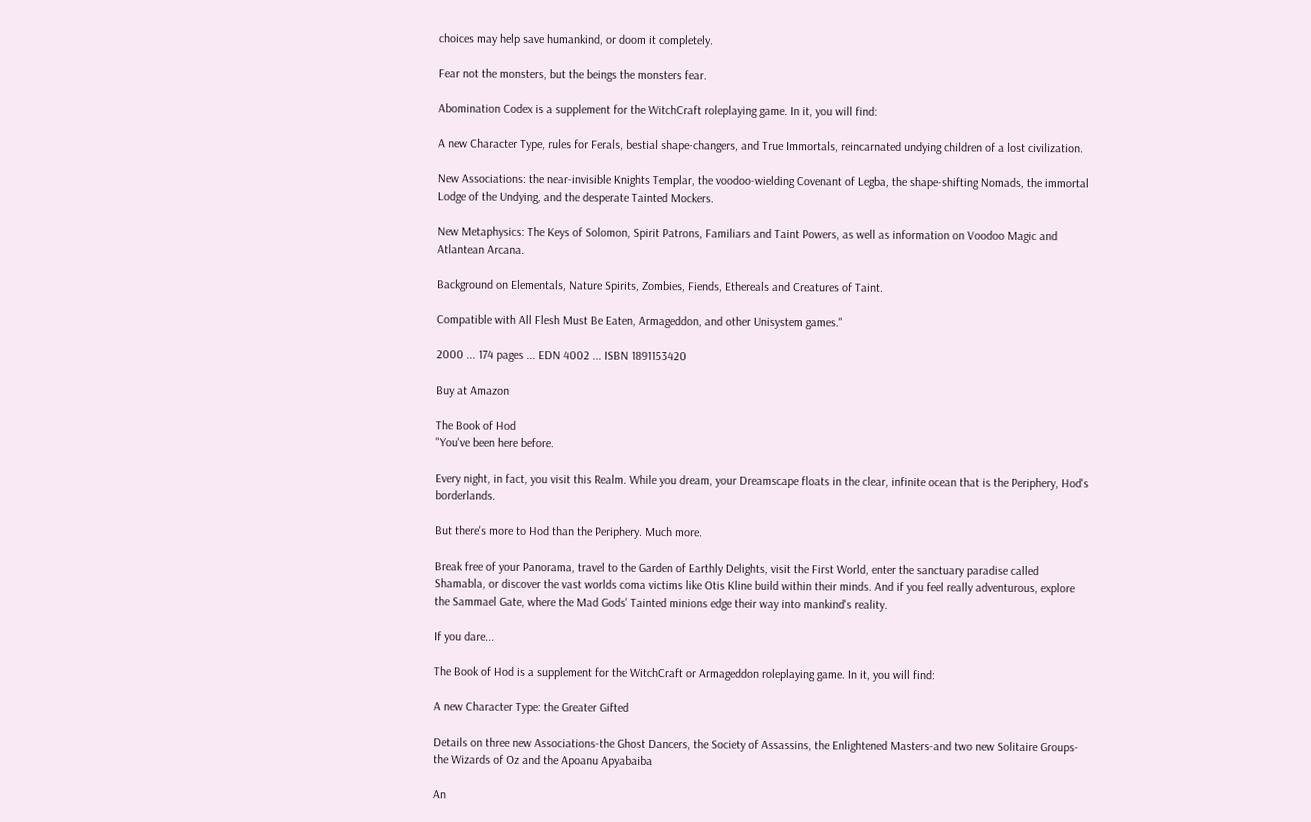choices may help save humankind, or doom it completely.

Fear not the monsters, but the beings the monsters fear.

Abomination Codex is a supplement for the WitchCraft roleplaying game. In it, you will find:

A new Character Type, rules for Ferals, bestial shape-changers, and True Immortals, reincarnated undying children of a lost civilization.

New Associations: the near-invisible Knights Templar, the voodoo-wielding Covenant of Legba, the shape-shifting Nomads, the immortal Lodge of the Undying, and the desperate Tainted Mockers.

New Metaphysics: The Keys of Solomon, Spirit Patrons, Familiars and Taint Powers, as well as information on Voodoo Magic and Atlantean Arcana.

Background on Elementals, Nature Spirits, Zombies, Fiends, Ethereals and Creatures of Taint.

Compatible with All Flesh Must Be Eaten, Armageddon, and other Unisystem games."

2000 ... 174 pages ... EDN 4002 ... ISBN 1891153420

Buy at Amazon

The Book of Hod
"You've been here before.

Every night, in fact, you visit this Realm. While you dream, your Dreamscape floats in the clear, infinite ocean that is the Periphery, Hod's borderlands.

But there's more to Hod than the Periphery. Much more.

Break free of your Panorama, travel to the Garden of Earthly Delights, visit the First World, enter the sanctuary paradise called Shamabla, or discover the vast worlds coma victims like Otis Kline build within their minds. And if you feel really adventurous, explore the Sammael Gate, where the Mad Gods' Tainted minions edge their way into mankind's reality.

If you dare...

The Book of Hod is a supplement for the WitchCraft or Armageddon roleplaying game. In it, you will find:

A new Character Type: the Greater Gifted

Details on three new Associations-the Ghost Dancers, the Society of Assassins, the Enlightened Masters-and two new Solitaire Groups-the Wizards of Oz and the Apoanu Apyabaiba

An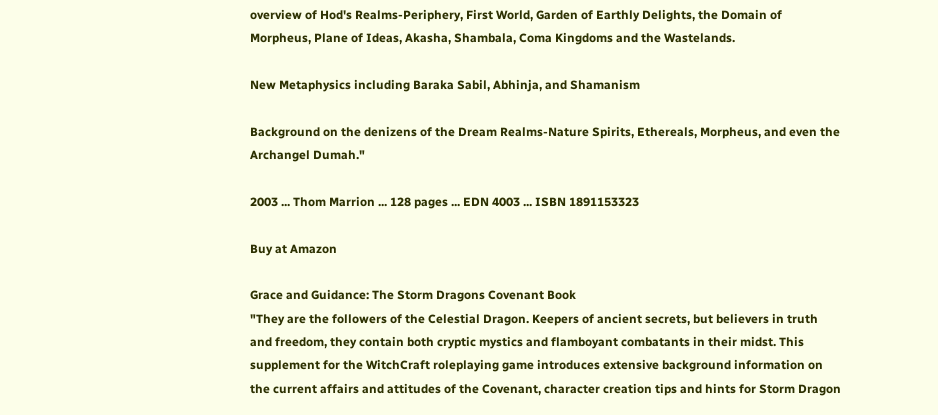overview of Hod's Realms-Periphery, First World, Garden of Earthly Delights, the Domain of Morpheus, Plane of Ideas, Akasha, Shambala, Coma Kingdoms and the Wastelands.

New Metaphysics including Baraka Sabil, Abhinja, and Shamanism

Background on the denizens of the Dream Realms-Nature Spirits, Ethereals, Morpheus, and even the Archangel Dumah."

2003 ... Thom Marrion ... 128 pages ... EDN 4003 ... ISBN 1891153323

Buy at Amazon

Grace and Guidance: The Storm Dragons Covenant Book
"They are the followers of the Celestial Dragon. Keepers of ancient secrets, but believers in truth and freedom, they contain both cryptic mystics and flamboyant combatants in their midst. This supplement for the WitchCraft roleplaying game introduces extensive background information on the current affairs and attitudes of the Covenant, character creation tips and hints for Storm Dragon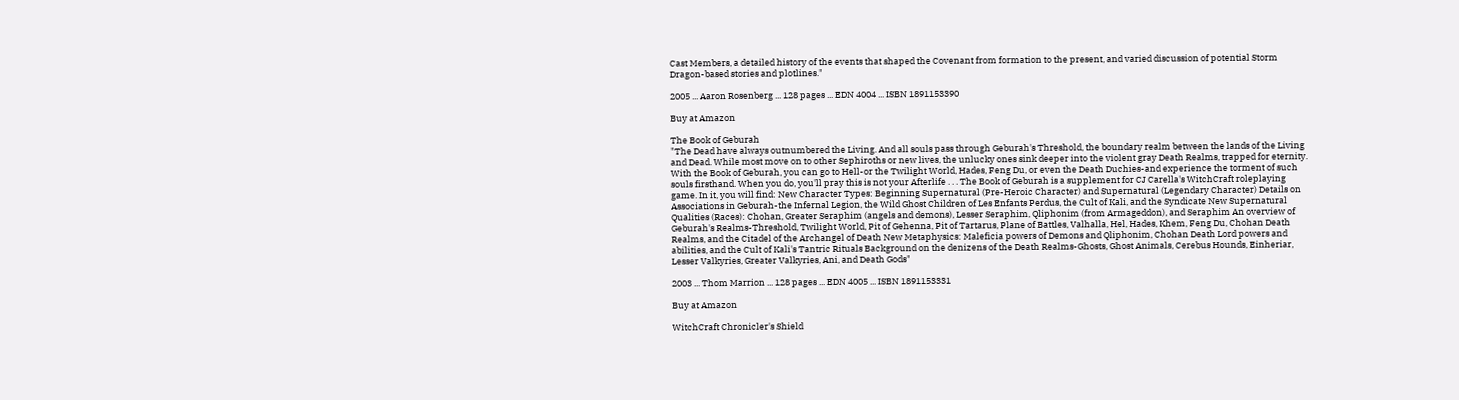Cast Members, a detailed history of the events that shaped the Covenant from formation to the present, and varied discussion of potential Storm Dragon-based stories and plotlines."

2005 ... Aaron Rosenberg ... 128 pages ... EDN 4004 ... ISBN 1891153390

Buy at Amazon

The Book of Geburah
"The Dead have always outnumbered the Living. And all souls pass through Geburah's Threshold, the boundary realm between the lands of the Living and Dead. While most move on to other Sephiroths or new lives, the unlucky ones sink deeper into the violent gray Death Realms, trapped for eternity. With the Book of Geburah, you can go to Hell-or the Twilight World, Hades, Feng Du, or even the Death Duchies-and experience the torment of such souls firsthand. When you do, you'll pray this is not your Afterlife . . . The Book of Geburah is a supplement for CJ Carella's WitchCraft roleplaying game. In it, you will find: New Character Types: Beginning Supernatural (Pre-Heroic Character) and Supernatural (Legendary Character) Details on Associations in Geburah-the Infernal Legion, the Wild Ghost Children of Les Enfants Perdus, the Cult of Kali, and the Syndicate New Supernatural Qualities (Races): Chohan, Greater Seraphim (angels and demons), Lesser Seraphim, Qliphonim (from Armageddon), and Seraphim An overview of Geburah's Realms-Threshold, Twilight World, Pit of Gehenna, Pit of Tartarus, Plane of Battles, Valhalla, Hel, Hades, Khem, Feng Du, Chohan Death Realms, and the Citadel of the Archangel of Death New Metaphysics: Maleficia powers of Demons and Qliphonim, Chohan Death Lord powers and abilities, and the Cult of Kali's Tantric Rituals Background on the denizens of the Death Realms-Ghosts, Ghost Animals, Cerebus Hounds, Einheriar, Lesser Valkyries, Greater Valkyries, Ani, and Death Gods"

2003 ... Thom Marrion ... 128 pages ... EDN 4005 ... ISBN 1891153331

Buy at Amazon

WitchCraft Chronicler's Shield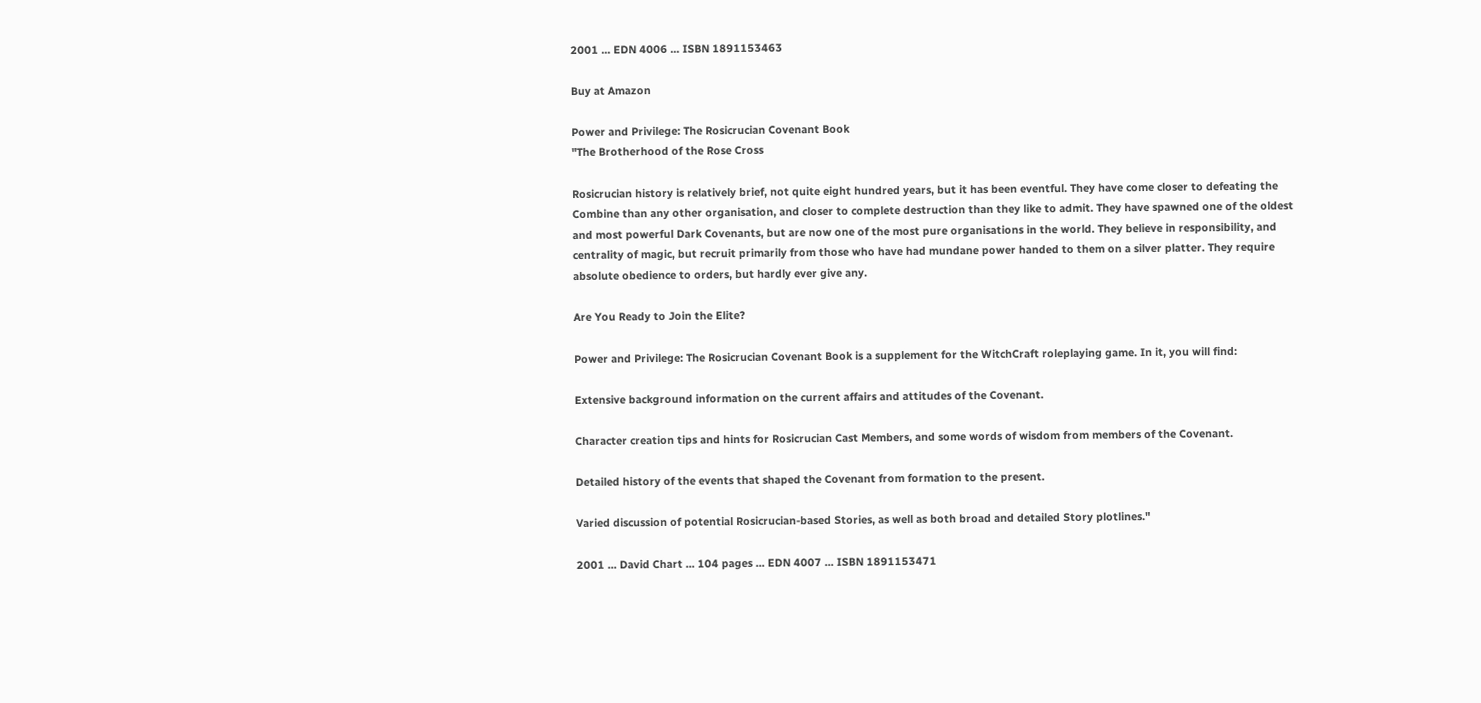2001 ... EDN 4006 ... ISBN 1891153463

Buy at Amazon

Power and Privilege: The Rosicrucian Covenant Book
"The Brotherhood of the Rose Cross

Rosicrucian history is relatively brief, not quite eight hundred years, but it has been eventful. They have come closer to defeating the Combine than any other organisation, and closer to complete destruction than they like to admit. They have spawned one of the oldest and most powerful Dark Covenants, but are now one of the most pure organisations in the world. They believe in responsibility, and centrality of magic, but recruit primarily from those who have had mundane power handed to them on a silver platter. They require absolute obedience to orders, but hardly ever give any.

Are You Ready to Join the Elite?

Power and Privilege: The Rosicrucian Covenant Book is a supplement for the WitchCraft roleplaying game. In it, you will find:

Extensive background information on the current affairs and attitudes of the Covenant.

Character creation tips and hints for Rosicrucian Cast Members, and some words of wisdom from members of the Covenant.

Detailed history of the events that shaped the Covenant from formation to the present.

Varied discussion of potential Rosicrucian-based Stories, as well as both broad and detailed Story plotlines."

2001 ... David Chart ... 104 pages ... EDN 4007 ... ISBN 1891153471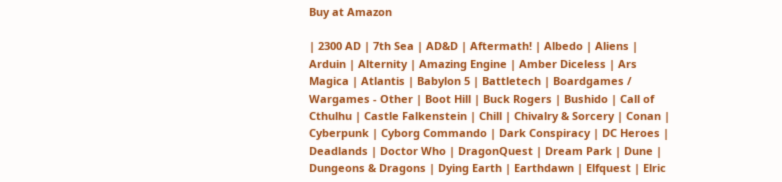Buy at Amazon

| 2300 AD | 7th Sea | AD&D | Aftermath! | Albedo | Aliens | Arduin | Alternity | Amazing Engine | Amber Diceless | Ars Magica | Atlantis | Babylon 5 | Battletech | Boardgames / Wargames - Other | Boot Hill | Buck Rogers | Bushido | Call of Cthulhu | Castle Falkenstein | Chill | Chivalry & Sorcery | Conan | Cyberpunk | Cyborg Commando | Dark Conspiracy | DC Heroes | Deadlands | Doctor Who | DragonQuest | Dream Park | Dune | Dungeons & Dragons | Dying Earth | Earthdawn | Elfquest | Elric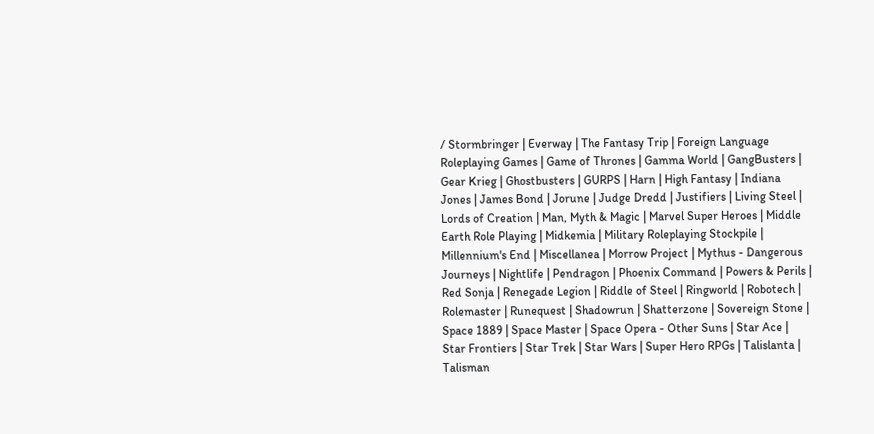/ Stormbringer | Everway | The Fantasy Trip | Foreign Language Roleplaying Games | Game of Thrones | Gamma World | GangBusters | Gear Krieg | Ghostbusters | GURPS | Harn | High Fantasy | Indiana Jones | James Bond | Jorune | Judge Dredd | Justifiers | Living Steel | Lords of Creation | Man, Myth & Magic | Marvel Super Heroes | Middle Earth Role Playing | Midkemia | Military Roleplaying Stockpile | Millennium's End | Miscellanea | Morrow Project | Mythus - Dangerous Journeys | Nightlife | Pendragon | Phoenix Command | Powers & Perils | Red Sonja | Renegade Legion | Riddle of Steel | Ringworld | Robotech | Rolemaster | Runequest | Shadowrun | Shatterzone | Sovereign Stone | Space 1889 | Space Master | Space Opera - Other Suns | Star Ace | Star Frontiers | Star Trek | Star Wars | Super Hero RPGs | Talislanta | Talisman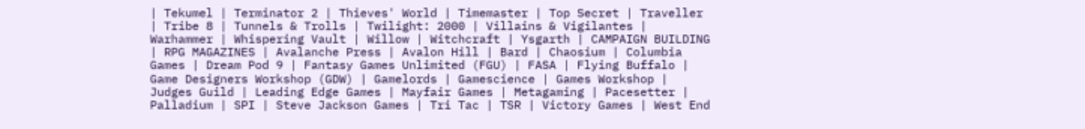| Tekumel | Terminator 2 | Thieves' World | Timemaster | Top Secret | Traveller | Tribe 8 | Tunnels & Trolls | Twilight: 2000 | Villains & Vigilantes | Warhammer | Whispering Vault | Willow | Witchcraft | Ysgarth | CAMPAIGN BUILDING | RPG MAGAZINES | Avalanche Press | Avalon Hill | Bard | Chaosium | Columbia Games | Dream Pod 9 | Fantasy Games Unlimited (FGU) | FASA | Flying Buffalo | Game Designers Workshop (GDW) | Gamelords | Gamescience | Games Workshop | Judges Guild | Leading Edge Games | Mayfair Games | Metagaming | Pacesetter | Palladium | SPI | Steve Jackson Games | Tri Tac | TSR | Victory Games | West End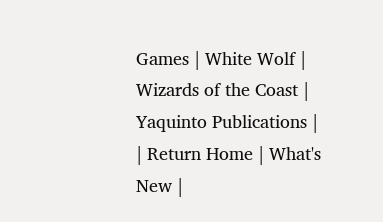Games | White Wolf | Wizards of the Coast | Yaquinto Publications |
| Return Home | What's New |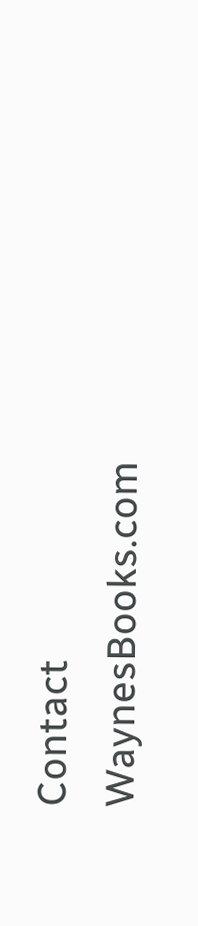Contact WaynesBooks.com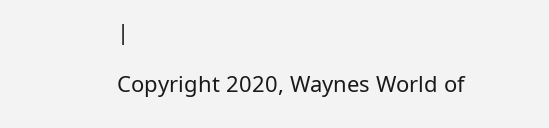|

Copyright 2020, Waynes World of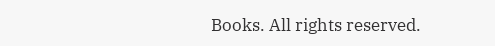Books. All rights reserved.